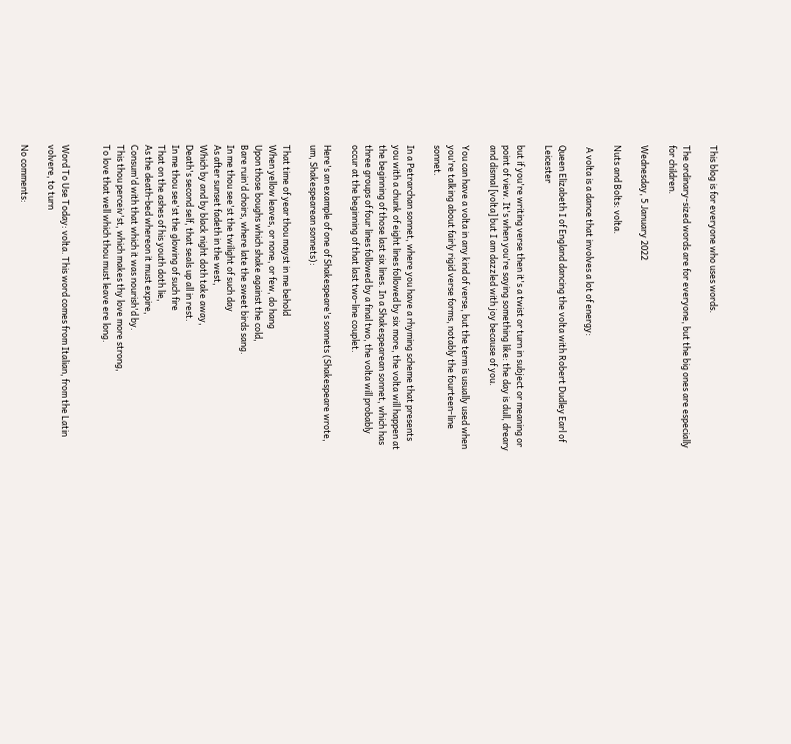This blog is for everyone who uses words.

The ordinary-sized words are for everyone, but the big ones are especially for children.

Wednesday, 5 January 2022

Nuts and Bolts: volta.

 A volta is a dance that involves a lot of energy:

Queen Elizabeth I of England dancing the volta with Robert Dudley Earl of Leicester

but if you're writing verse then it's a twist or turn in subject or meaning or point of view. It's when you're saying something like: the day is dull, dreary and dismal [volta] but I am dazzled with joy because of you.

You can have a volta in any kind of verse, but the term is usually used when you're talking about fairly rigid verse forms, notably the fourteen-line sonnet.

In a Petrarchan sonnet, where you have a rhyming scheme that presents you with a chunk of eight lines followed by six more, the volta will happen at the beginning of those last six lines. In a Shakespearean sonnet, which has three groups of four lines followed by a final two, the volta will probably occur at the beginning of that last two-line couplet.

Here's an example of one of Shakespeare's sonnets (Shakespeare wrote, um, Shakespearean sonnets):

That time of year thou mayst in me behold
When yellow leaves, or none, or few, do hang
Upon those boughs which shake against the cold,
Bare ruin'd choirs, where late the sweet birds sang.
In me thou see'st the twilight of such day
As after sunset fadeth in the west,
Which by and by black night doth take away,
Death's second self, that seals up all in rest.
In me thou see'st the glowing of such fire
That on the ashes of his youth doth lie,
As the death-bed whereon it must expire,
Consum'd with that which it was nourish'd by.
This thou perceiv'st, which makes thy love more strong,
To love that well which thou must leave ere long.


Word To Use Today: volta. This word comes from Italian, from the Latin volvere, to turn

No comments: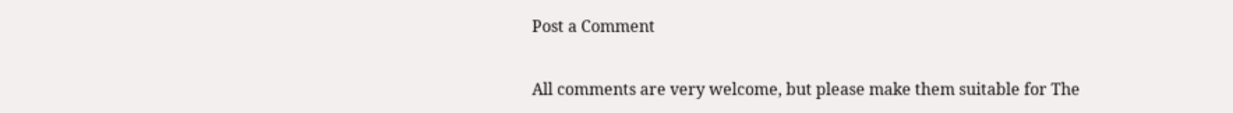Post a Comment

All comments are very welcome, but please make them suitable for The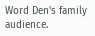Word Den's family audience.